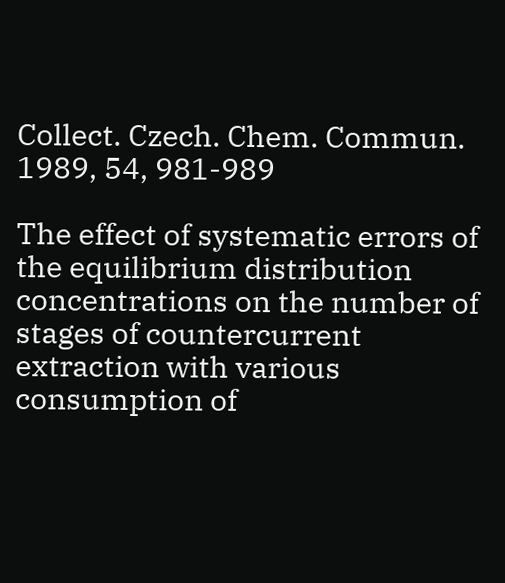Collect. Czech. Chem. Commun. 1989, 54, 981-989

The effect of systematic errors of the equilibrium distribution concentrations on the number of stages of countercurrent extraction with various consumption of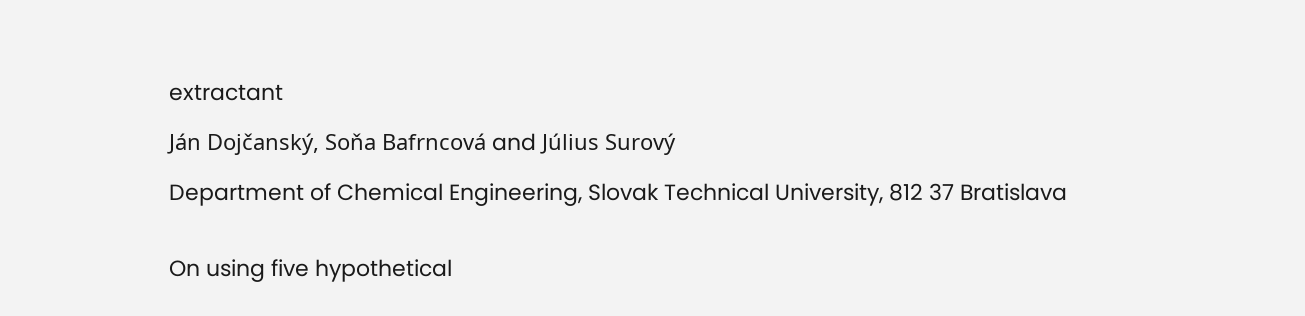extractant

Ján Dojčanský, Soňa Bafrncová and Július Surový

Department of Chemical Engineering, Slovak Technical University, 812 37 Bratislava


On using five hypothetical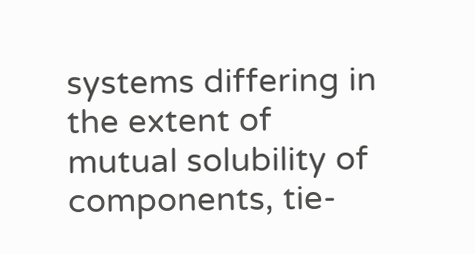systems differing in the extent of mutual solubility of components, tie-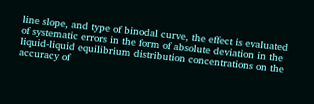line slope, and type of binodal curve, the effect is evaluated of systematic errors in the form of absolute deviation in the liquid-liquid equilibrium distribution concentrations on the accuracy of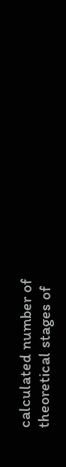calculated number of theoretical stages of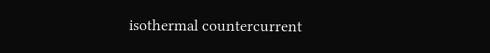isothermal countercurrent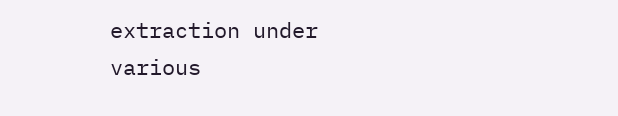extraction under various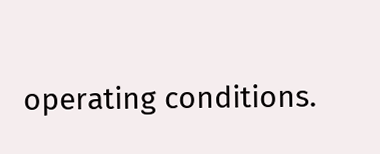operating conditions.